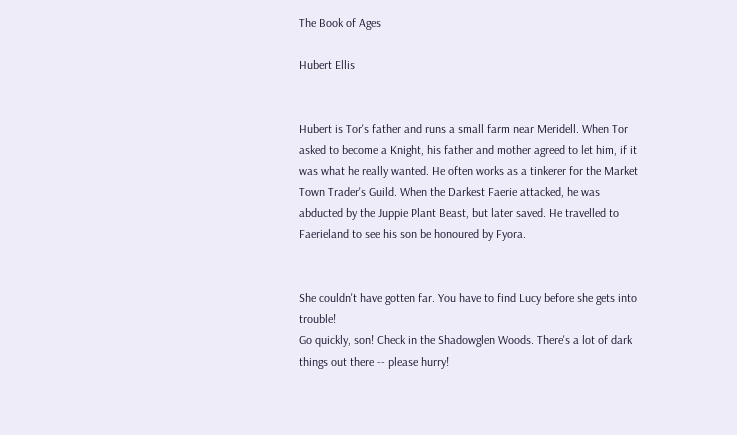The Book of Ages

Hubert Ellis


Hubert is Tor's father and runs a small farm near Meridell. When Tor asked to become a Knight, his father and mother agreed to let him, if it was what he really wanted. He often works as a tinkerer for the Market Town Trader's Guild. When the Darkest Faerie attacked, he was abducted by the Juppie Plant Beast, but later saved. He travelled to Faerieland to see his son be honoured by Fyora.


She couldn't have gotten far. You have to find Lucy before she gets into trouble!
Go quickly, son! Check in the Shadowglen Woods. There's a lot of dark things out there -- please hurry!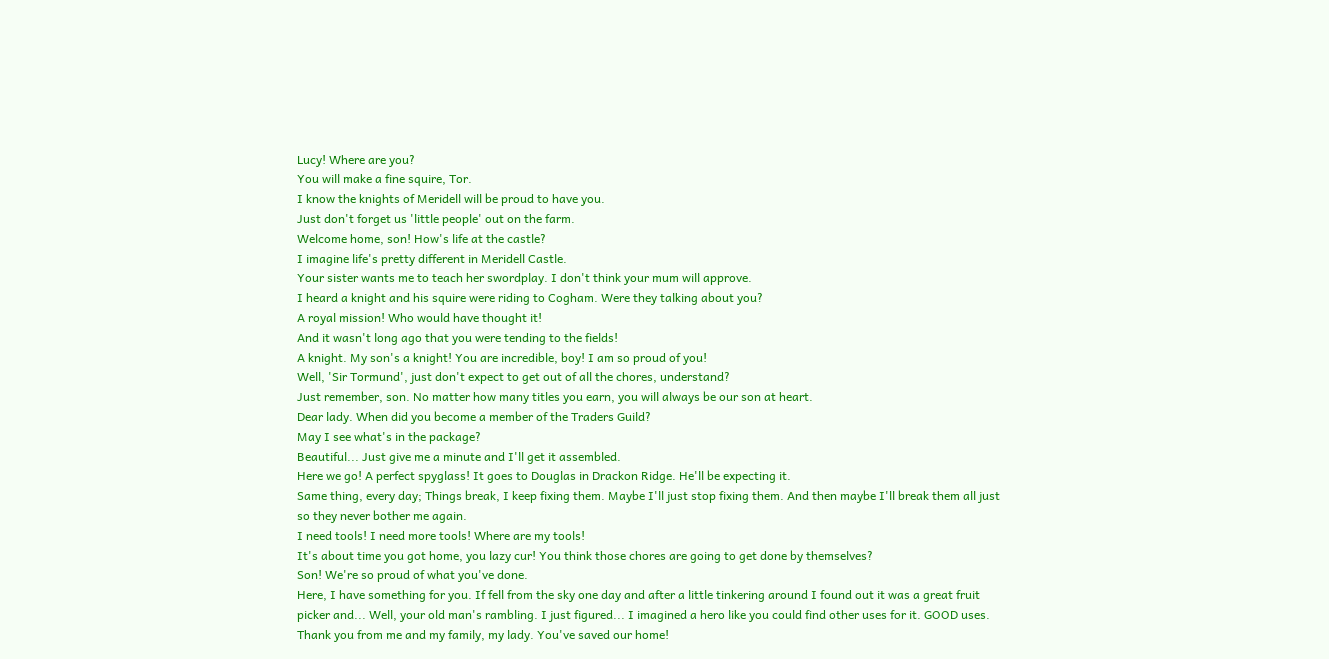Lucy! Where are you?
You will make a fine squire, Tor.
I know the knights of Meridell will be proud to have you.
Just don't forget us 'little people' out on the farm.
Welcome home, son! How's life at the castle?
I imagine life's pretty different in Meridell Castle.
Your sister wants me to teach her swordplay. I don't think your mum will approve.
I heard a knight and his squire were riding to Cogham. Were they talking about you?
A royal mission! Who would have thought it!
And it wasn't long ago that you were tending to the fields!
A knight. My son's a knight! You are incredible, boy! I am so proud of you!
Well, 'Sir Tormund', just don't expect to get out of all the chores, understand?
Just remember, son. No matter how many titles you earn, you will always be our son at heart.
Dear lady. When did you become a member of the Traders Guild?
May I see what's in the package?
Beautiful... Just give me a minute and I'll get it assembled.
Here we go! A perfect spyglass! It goes to Douglas in Drackon Ridge. He'll be expecting it.
Same thing, every day; Things break, I keep fixing them. Maybe I'll just stop fixing them. And then maybe I'll break them all just so they never bother me again.
I need tools! I need more tools! Where are my tools!
It's about time you got home, you lazy cur! You think those chores are going to get done by themselves?
Son! We're so proud of what you've done.
Here, I have something for you. If fell from the sky one day and after a little tinkering around I found out it was a great fruit picker and... Well, your old man's rambling. I just figured... I imagined a hero like you could find other uses for it. GOOD uses.
Thank you from me and my family, my lady. You've saved our home!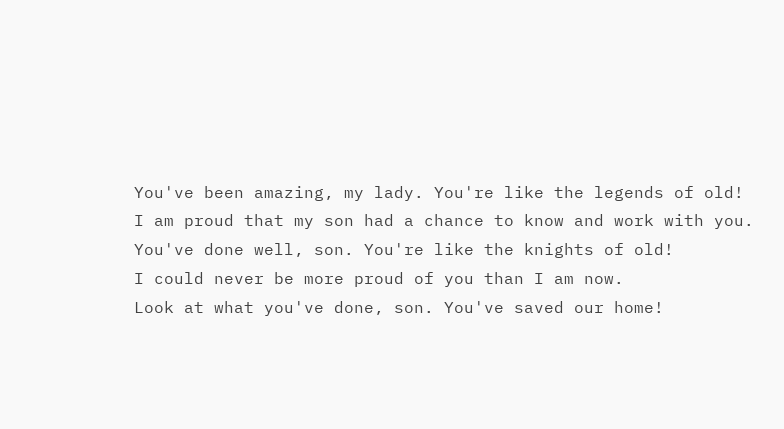You've been amazing, my lady. You're like the legends of old!
I am proud that my son had a chance to know and work with you.
You've done well, son. You're like the knights of old!
I could never be more proud of you than I am now.
Look at what you've done, son. You've saved our home!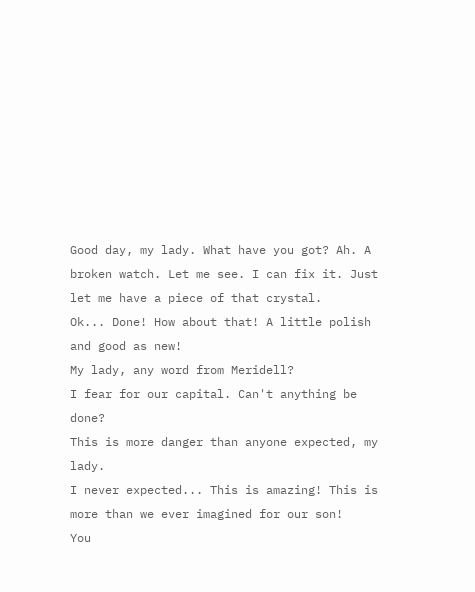Good day, my lady. What have you got? Ah. A broken watch. Let me see. I can fix it. Just let me have a piece of that crystal.
Ok... Done! How about that! A little polish and good as new!
My lady, any word from Meridell?
I fear for our capital. Can't anything be done?
This is more danger than anyone expected, my lady.
I never expected... This is amazing! This is more than we ever imagined for our son!
You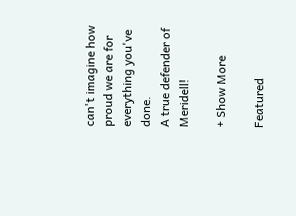can't imagine how proud we are for everything you've done.
A true defender of Meridell!

+ Show More

Featured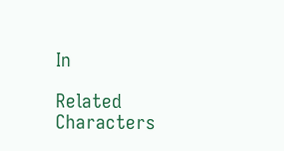In

Related Characters